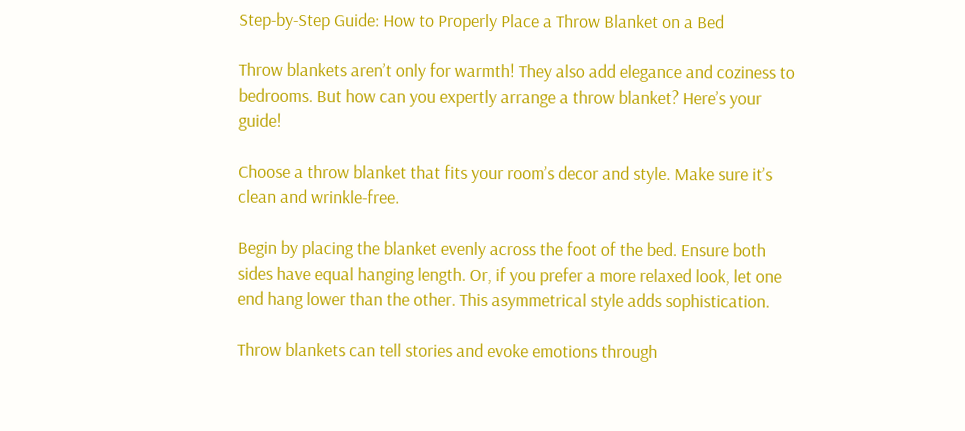Step-by-Step Guide: How to Properly Place a Throw Blanket on a Bed

Throw blankets aren’t only for warmth! They also add elegance and coziness to bedrooms. But how can you expertly arrange a throw blanket? Here’s your guide!

Choose a throw blanket that fits your room’s decor and style. Make sure it’s clean and wrinkle-free.

Begin by placing the blanket evenly across the foot of the bed. Ensure both sides have equal hanging length. Or, if you prefer a more relaxed look, let one end hang lower than the other. This asymmetrical style adds sophistication.

Throw blankets can tell stories and evoke emotions through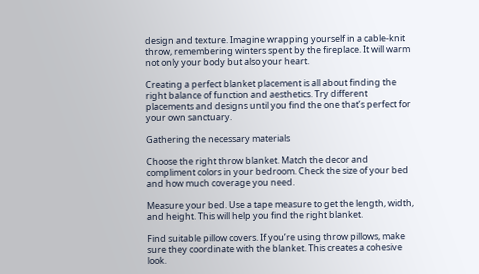design and texture. Imagine wrapping yourself in a cable-knit throw, remembering winters spent by the fireplace. It will warm not only your body but also your heart.

Creating a perfect blanket placement is all about finding the right balance of function and aesthetics. Try different placements and designs until you find the one that’s perfect for your own sanctuary.

Gathering the necessary materials

Choose the right throw blanket. Match the decor and compliment colors in your bedroom. Check the size of your bed and how much coverage you need.

Measure your bed. Use a tape measure to get the length, width, and height. This will help you find the right blanket.

Find suitable pillow covers. If you’re using throw pillows, make sure they coordinate with the blanket. This creates a cohesive look.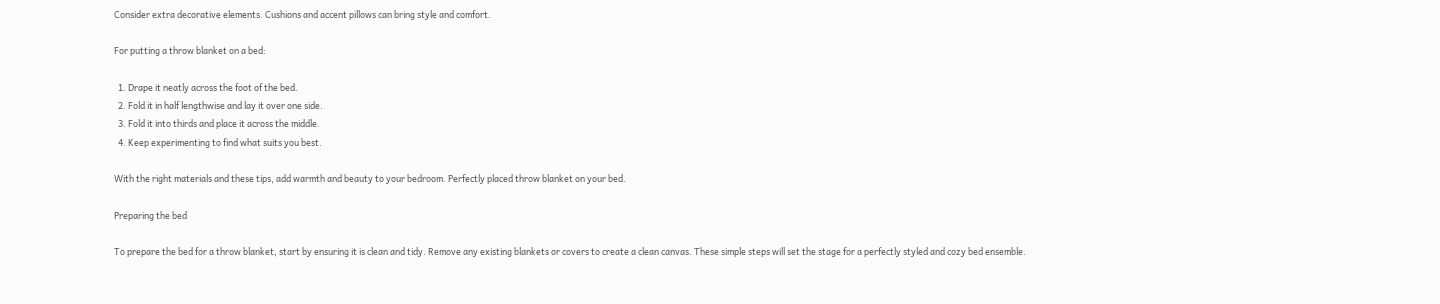Consider extra decorative elements. Cushions and accent pillows can bring style and comfort.

For putting a throw blanket on a bed:

  1. Drape it neatly across the foot of the bed.
  2. Fold it in half lengthwise and lay it over one side.
  3. Fold it into thirds and place it across the middle.
  4. Keep experimenting to find what suits you best.

With the right materials and these tips, add warmth and beauty to your bedroom. Perfectly placed throw blanket on your bed.

Preparing the bed

To prepare the bed for a throw blanket, start by ensuring it is clean and tidy. Remove any existing blankets or covers to create a clean canvas. These simple steps will set the stage for a perfectly styled and cozy bed ensemble.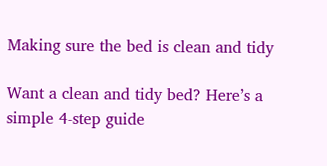Making sure the bed is clean and tidy

Want a clean and tidy bed? Here’s a simple 4-step guide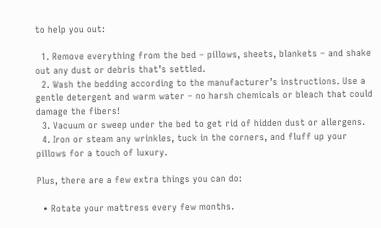to help you out:

  1. Remove everything from the bed – pillows, sheets, blankets – and shake out any dust or debris that’s settled.
  2. Wash the bedding according to the manufacturer’s instructions. Use a gentle detergent and warm water – no harsh chemicals or bleach that could damage the fibers!
  3. Vacuum or sweep under the bed to get rid of hidden dust or allergens.
  4. Iron or steam any wrinkles, tuck in the corners, and fluff up your pillows for a touch of luxury.

Plus, there are a few extra things you can do:

  • Rotate your mattress every few months.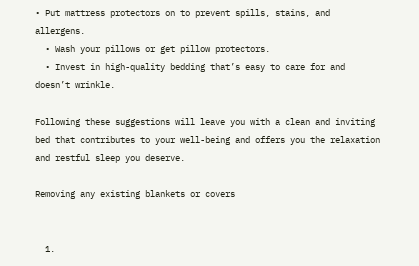• Put mattress protectors on to prevent spills, stains, and allergens.
  • Wash your pillows or get pillow protectors.
  • Invest in high-quality bedding that’s easy to care for and doesn’t wrinkle.

Following these suggestions will leave you with a clean and inviting bed that contributes to your well-being and offers you the relaxation and restful sleep you deserve.

Removing any existing blankets or covers


  1.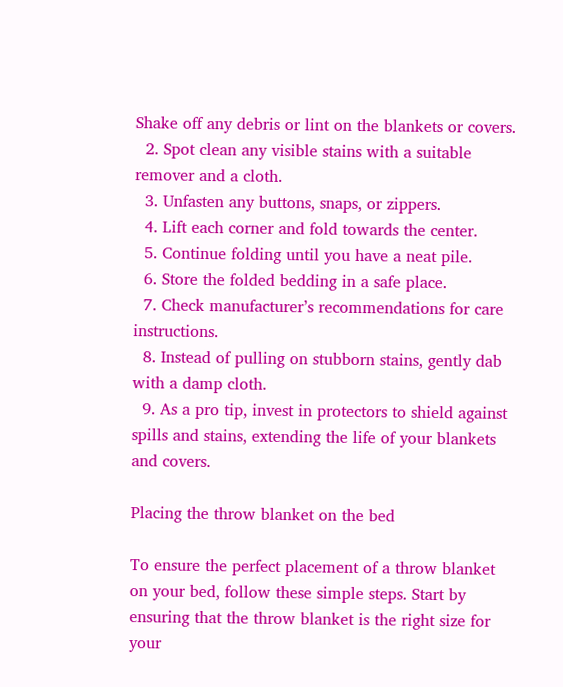Shake off any debris or lint on the blankets or covers.
  2. Spot clean any visible stains with a suitable remover and a cloth.
  3. Unfasten any buttons, snaps, or zippers.
  4. Lift each corner and fold towards the center.
  5. Continue folding until you have a neat pile.
  6. Store the folded bedding in a safe place.
  7. Check manufacturer’s recommendations for care instructions.
  8. Instead of pulling on stubborn stains, gently dab with a damp cloth.
  9. As a pro tip, invest in protectors to shield against spills and stains, extending the life of your blankets and covers.

Placing the throw blanket on the bed

To ensure the perfect placement of a throw blanket on your bed, follow these simple steps. Start by ensuring that the throw blanket is the right size for your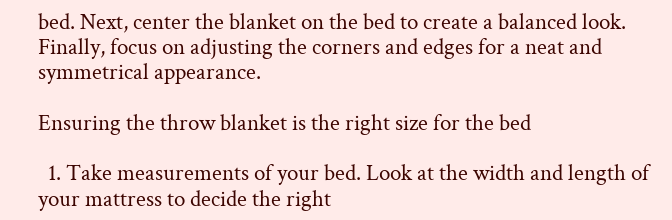bed. Next, center the blanket on the bed to create a balanced look. Finally, focus on adjusting the corners and edges for a neat and symmetrical appearance.

Ensuring the throw blanket is the right size for the bed

  1. Take measurements of your bed. Look at the width and length of your mattress to decide the right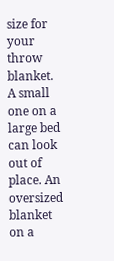size for your throw blanket. A small one on a large bed can look out of place. An oversized blanket on a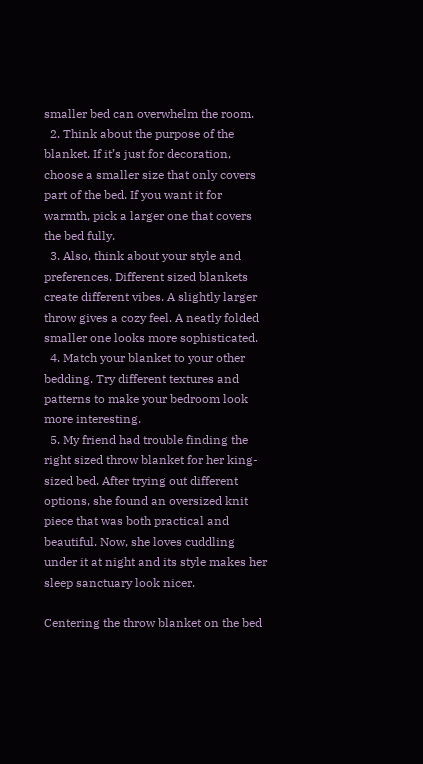smaller bed can overwhelm the room.
  2. Think about the purpose of the blanket. If it’s just for decoration, choose a smaller size that only covers part of the bed. If you want it for warmth, pick a larger one that covers the bed fully.
  3. Also, think about your style and preferences. Different sized blankets create different vibes. A slightly larger throw gives a cozy feel. A neatly folded smaller one looks more sophisticated.
  4. Match your blanket to your other bedding. Try different textures and patterns to make your bedroom look more interesting.
  5. My friend had trouble finding the right sized throw blanket for her king-sized bed. After trying out different options, she found an oversized knit piece that was both practical and beautiful. Now, she loves cuddling under it at night and its style makes her sleep sanctuary look nicer.

Centering the throw blanket on the bed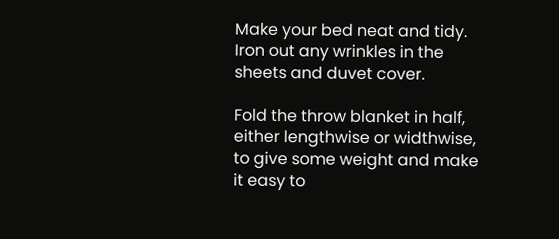Make your bed neat and tidy. Iron out any wrinkles in the sheets and duvet cover.

Fold the throw blanket in half, either lengthwise or widthwise, to give some weight and make it easy to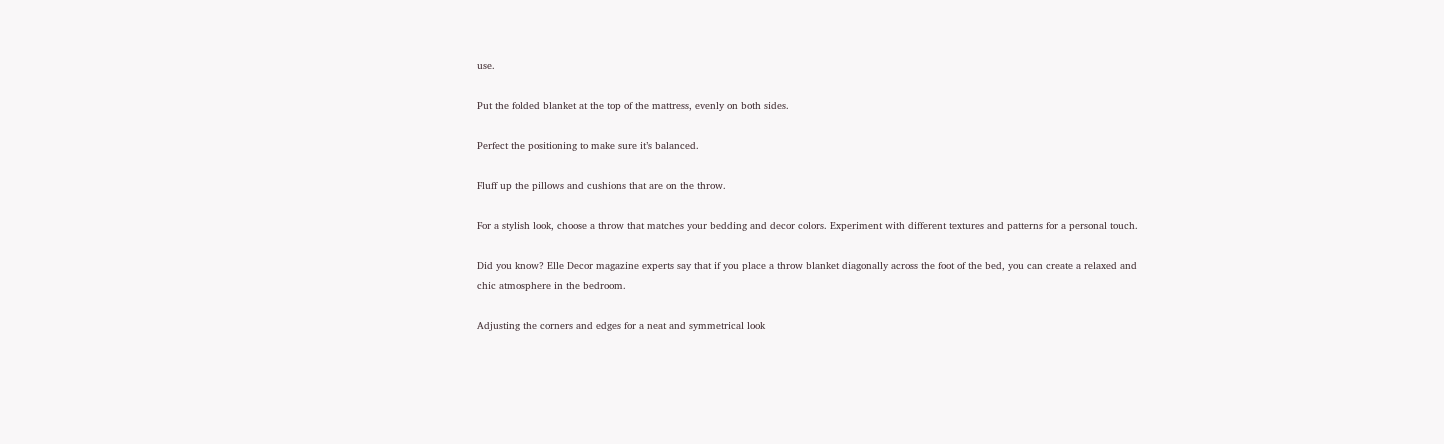use.

Put the folded blanket at the top of the mattress, evenly on both sides.

Perfect the positioning to make sure it’s balanced.

Fluff up the pillows and cushions that are on the throw.

For a stylish look, choose a throw that matches your bedding and decor colors. Experiment with different textures and patterns for a personal touch.

Did you know? Elle Decor magazine experts say that if you place a throw blanket diagonally across the foot of the bed, you can create a relaxed and chic atmosphere in the bedroom.

Adjusting the corners and edges for a neat and symmetrical look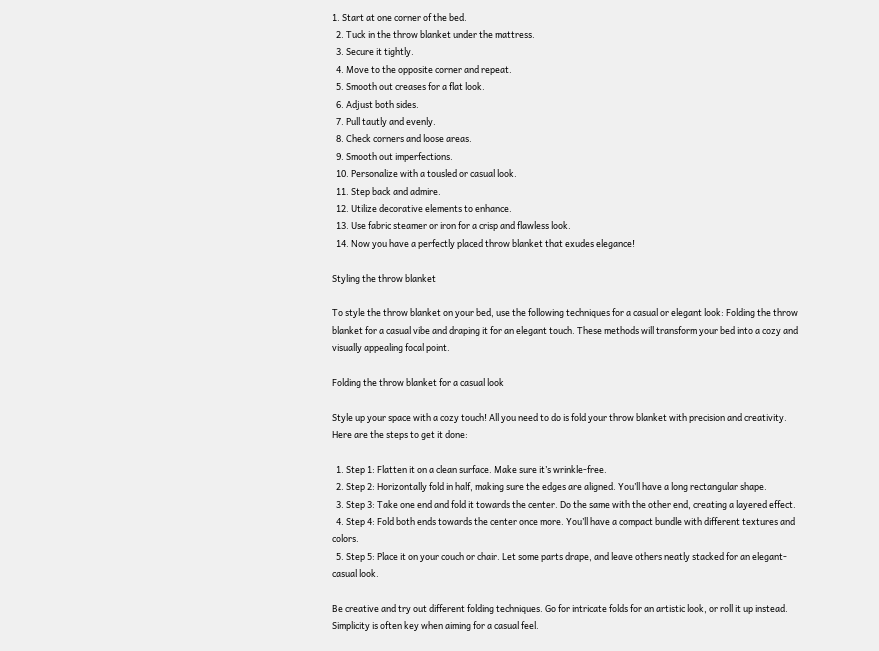1. Start at one corner of the bed.
  2. Tuck in the throw blanket under the mattress.
  3. Secure it tightly.
  4. Move to the opposite corner and repeat.
  5. Smooth out creases for a flat look.
  6. Adjust both sides.
  7. Pull tautly and evenly.
  8. Check corners and loose areas.
  9. Smooth out imperfections.
  10. Personalize with a tousled or casual look.
  11. Step back and admire.
  12. Utilize decorative elements to enhance.
  13. Use fabric steamer or iron for a crisp and flawless look.
  14. Now you have a perfectly placed throw blanket that exudes elegance!

Styling the throw blanket

To style the throw blanket on your bed, use the following techniques for a casual or elegant look: Folding the throw blanket for a casual vibe and draping it for an elegant touch. These methods will transform your bed into a cozy and visually appealing focal point.

Folding the throw blanket for a casual look

Style up your space with a cozy touch! All you need to do is fold your throw blanket with precision and creativity. Here are the steps to get it done:

  1. Step 1: Flatten it on a clean surface. Make sure it’s wrinkle-free.
  2. Step 2: Horizontally fold in half, making sure the edges are aligned. You’ll have a long rectangular shape.
  3. Step 3: Take one end and fold it towards the center. Do the same with the other end, creating a layered effect.
  4. Step 4: Fold both ends towards the center once more. You’ll have a compact bundle with different textures and colors.
  5. Step 5: Place it on your couch or chair. Let some parts drape, and leave others neatly stacked for an elegant-casual look.

Be creative and try out different folding techniques. Go for intricate folds for an artistic look, or roll it up instead. Simplicity is often key when aiming for a casual feel.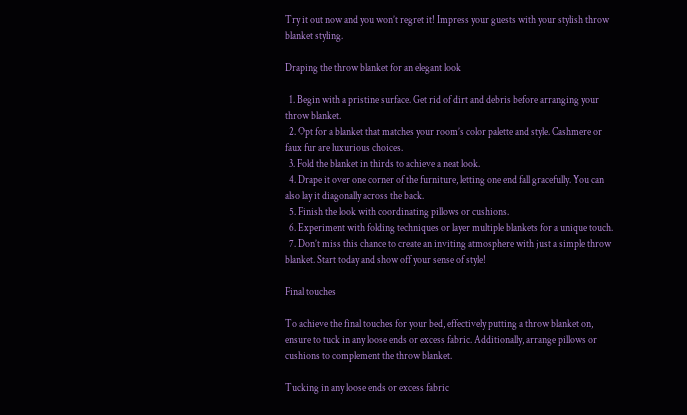Try it out now and you won’t regret it! Impress your guests with your stylish throw blanket styling.

Draping the throw blanket for an elegant look

  1. Begin with a pristine surface. Get rid of dirt and debris before arranging your throw blanket.
  2. Opt for a blanket that matches your room’s color palette and style. Cashmere or faux fur are luxurious choices.
  3. Fold the blanket in thirds to achieve a neat look.
  4. Drape it over one corner of the furniture, letting one end fall gracefully. You can also lay it diagonally across the back.
  5. Finish the look with coordinating pillows or cushions.
  6. Experiment with folding techniques or layer multiple blankets for a unique touch.
  7. Don’t miss this chance to create an inviting atmosphere with just a simple throw blanket. Start today and show off your sense of style!

Final touches

To achieve the final touches for your bed, effectively putting a throw blanket on, ensure to tuck in any loose ends or excess fabric. Additionally, arrange pillows or cushions to complement the throw blanket.

Tucking in any loose ends or excess fabric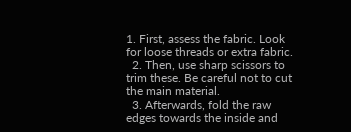1. First, assess the fabric. Look for loose threads or extra fabric.
  2. Then, use sharp scissors to trim these. Be careful not to cut the main material.
  3. Afterwards, fold the raw edges towards the inside and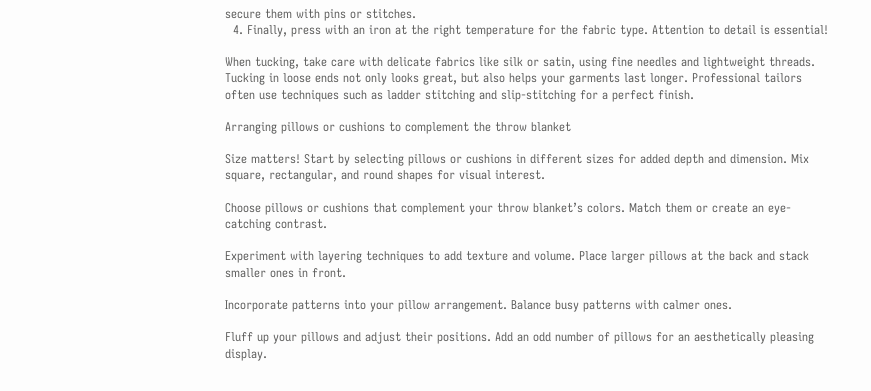secure them with pins or stitches.
  4. Finally, press with an iron at the right temperature for the fabric type. Attention to detail is essential!

When tucking, take care with delicate fabrics like silk or satin, using fine needles and lightweight threads. Tucking in loose ends not only looks great, but also helps your garments last longer. Professional tailors often use techniques such as ladder stitching and slip-stitching for a perfect finish.

Arranging pillows or cushions to complement the throw blanket

Size matters! Start by selecting pillows or cushions in different sizes for added depth and dimension. Mix square, rectangular, and round shapes for visual interest.

Choose pillows or cushions that complement your throw blanket’s colors. Match them or create an eye-catching contrast.

Experiment with layering techniques to add texture and volume. Place larger pillows at the back and stack smaller ones in front.

Incorporate patterns into your pillow arrangement. Balance busy patterns with calmer ones.

Fluff up your pillows and adjust their positions. Add an odd number of pillows for an aesthetically pleasing display.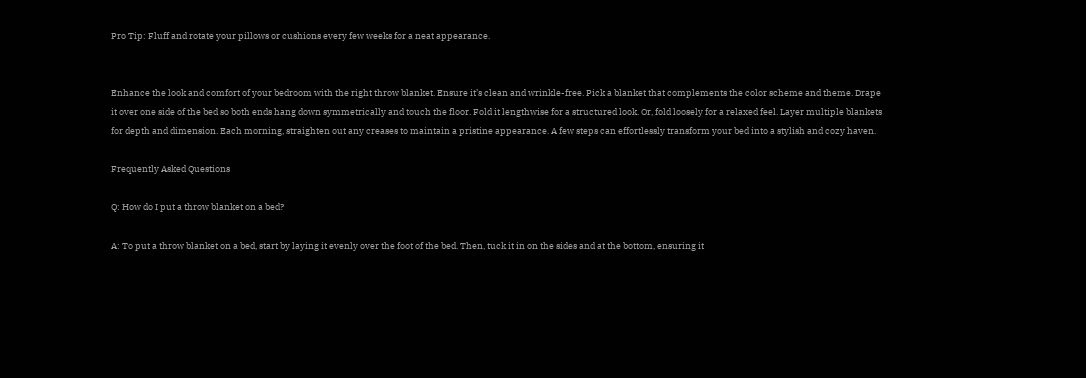Pro Tip: Fluff and rotate your pillows or cushions every few weeks for a neat appearance.


Enhance the look and comfort of your bedroom with the right throw blanket. Ensure it’s clean and wrinkle-free. Pick a blanket that complements the color scheme and theme. Drape it over one side of the bed so both ends hang down symmetrically and touch the floor. Fold it lengthwise for a structured look. Or, fold loosely for a relaxed feel. Layer multiple blankets for depth and dimension. Each morning, straighten out any creases to maintain a pristine appearance. A few steps can effortlessly transform your bed into a stylish and cozy haven.

Frequently Asked Questions

Q: How do I put a throw blanket on a bed?

A: To put a throw blanket on a bed, start by laying it evenly over the foot of the bed. Then, tuck it in on the sides and at the bottom, ensuring it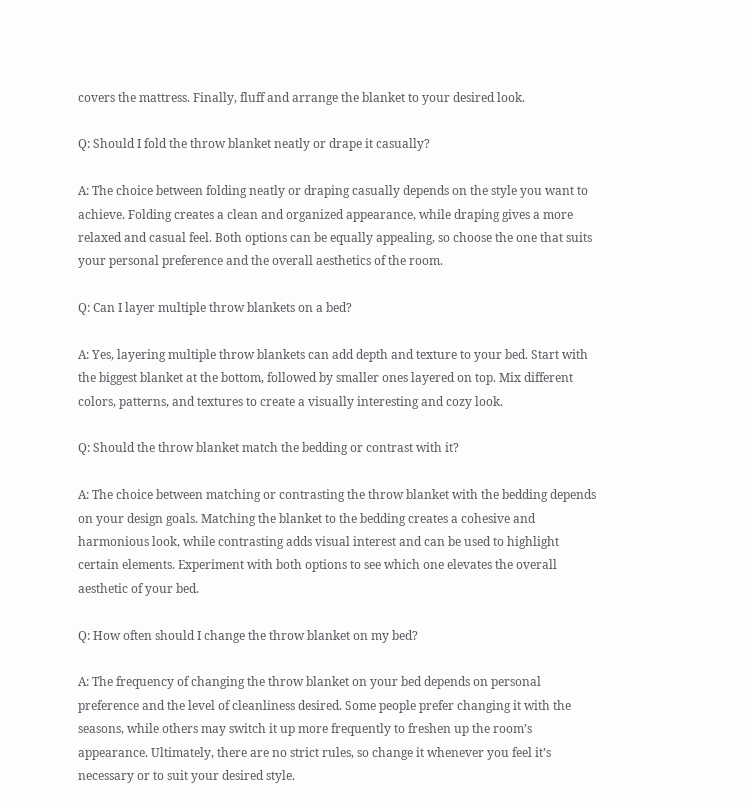covers the mattress. Finally, fluff and arrange the blanket to your desired look.

Q: Should I fold the throw blanket neatly or drape it casually?

A: The choice between folding neatly or draping casually depends on the style you want to achieve. Folding creates a clean and organized appearance, while draping gives a more relaxed and casual feel. Both options can be equally appealing, so choose the one that suits your personal preference and the overall aesthetics of the room.

Q: Can I layer multiple throw blankets on a bed?

A: Yes, layering multiple throw blankets can add depth and texture to your bed. Start with the biggest blanket at the bottom, followed by smaller ones layered on top. Mix different colors, patterns, and textures to create a visually interesting and cozy look.

Q: Should the throw blanket match the bedding or contrast with it?

A: The choice between matching or contrasting the throw blanket with the bedding depends on your design goals. Matching the blanket to the bedding creates a cohesive and harmonious look, while contrasting adds visual interest and can be used to highlight certain elements. Experiment with both options to see which one elevates the overall aesthetic of your bed.

Q: How often should I change the throw blanket on my bed?

A: The frequency of changing the throw blanket on your bed depends on personal preference and the level of cleanliness desired. Some people prefer changing it with the seasons, while others may switch it up more frequently to freshen up the room’s appearance. Ultimately, there are no strict rules, so change it whenever you feel it’s necessary or to suit your desired style.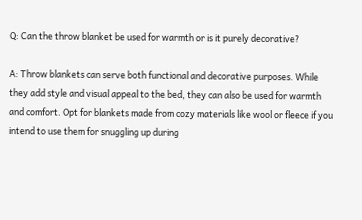Q: Can the throw blanket be used for warmth or is it purely decorative?

A: Throw blankets can serve both functional and decorative purposes. While they add style and visual appeal to the bed, they can also be used for warmth and comfort. Opt for blankets made from cozy materials like wool or fleece if you intend to use them for snuggling up during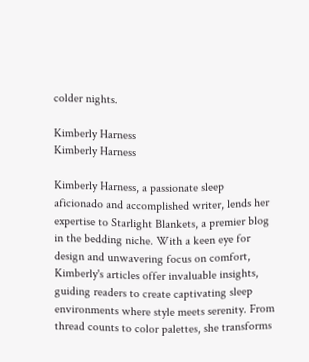colder nights.

Kimberly Harness
Kimberly Harness

Kimberly Harness, a passionate sleep aficionado and accomplished writer, lends her expertise to Starlight Blankets, a premier blog in the bedding niche. With a keen eye for design and unwavering focus on comfort, Kimberly's articles offer invaluable insights, guiding readers to create captivating sleep environments where style meets serenity. From thread counts to color palettes, she transforms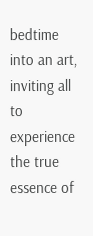bedtime into an art, inviting all to experience the true essence of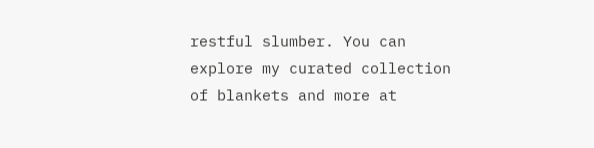restful slumber. You can explore my curated collection of blankets and more at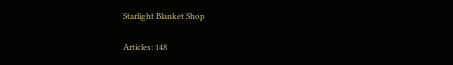Starlight Blanket Shop

Articles: 148